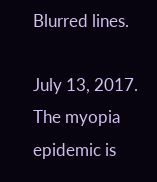Blurred lines.

July 13, 2017. The myopia epidemic is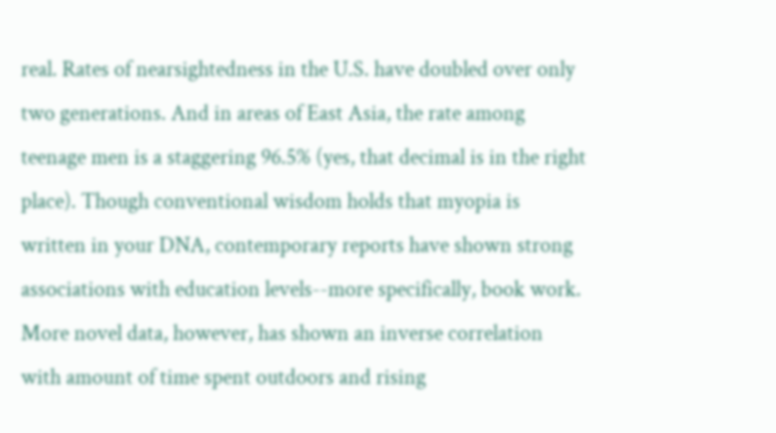real. Rates of nearsightedness in the U.S. have doubled over only two generations. And in areas of East Asia, the rate among teenage men is a staggering 96.5% (yes, that decimal is in the right place). Though conventional wisdom holds that myopia is written in your DNA, contemporary reports have shown strong associations with education levels--more specifically, book work. More novel data, however, has shown an inverse correlation with amount of time spent outdoors and rising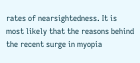rates of nearsightedness. It is most likely that the reasons behind the recent surge in myopia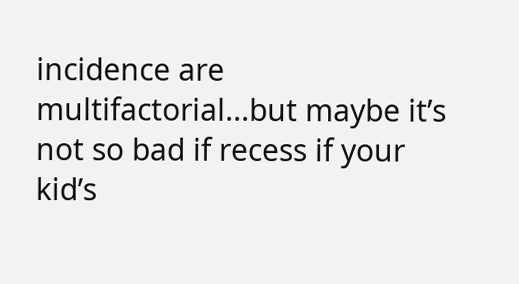incidence are multifactorial...but maybe it’s not so bad if recess if your kid’s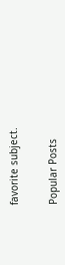favorite subject.


Popular Posts